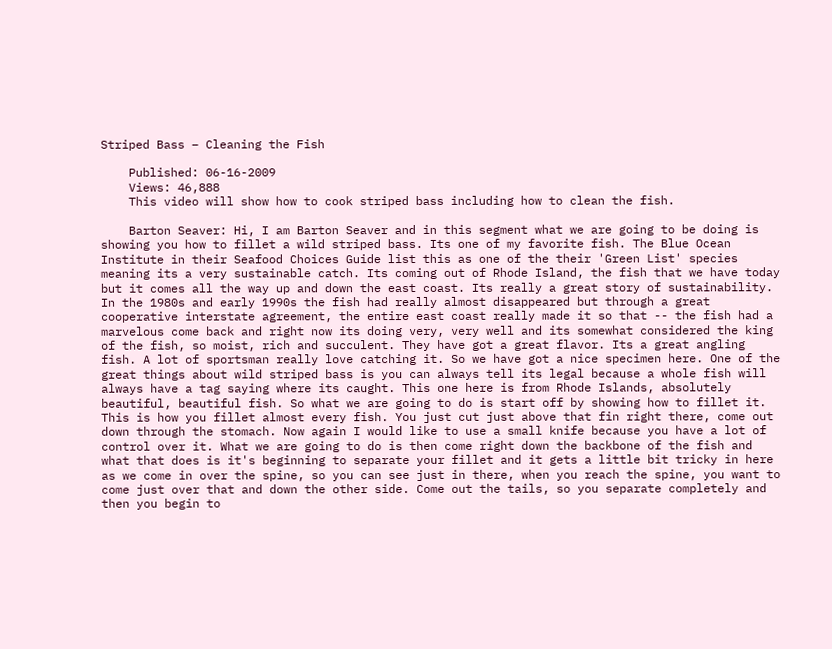Striped Bass – Cleaning the Fish

    Published: 06-16-2009
    Views: 46,888
    This video will show how to cook striped bass including how to clean the fish.

    Barton Seaver: Hi, I am Barton Seaver and in this segment what we are going to be doing is showing you how to fillet a wild striped bass. Its one of my favorite fish. The Blue Ocean Institute in their Seafood Choices Guide list this as one of the their 'Green List' species meaning its a very sustainable catch. Its coming out of Rhode Island, the fish that we have today but it comes all the way up and down the east coast. Its really a great story of sustainability. In the 1980s and early 1990s the fish had really almost disappeared but through a great cooperative interstate agreement, the entire east coast really made it so that -- the fish had a marvelous come back and right now its doing very, very well and its somewhat considered the king of the fish, so moist, rich and succulent. They have got a great flavor. Its a great angling fish. A lot of sportsman really love catching it. So we have got a nice specimen here. One of the great things about wild striped bass is you can always tell its legal because a whole fish will always have a tag saying where its caught. This one here is from Rhode Islands, absolutely beautiful, beautiful fish. So what we are going to do is start off by showing how to fillet it. This is how you fillet almost every fish. You just cut just above that fin right there, come out down through the stomach. Now again I would like to use a small knife because you have a lot of control over it. What we are going to do is then come right down the backbone of the fish and what that does is it's beginning to separate your fillet and it gets a little bit tricky in here as we come in over the spine, so you can see just in there, when you reach the spine, you want to come just over that and down the other side. Come out the tails, so you separate completely and then you begin to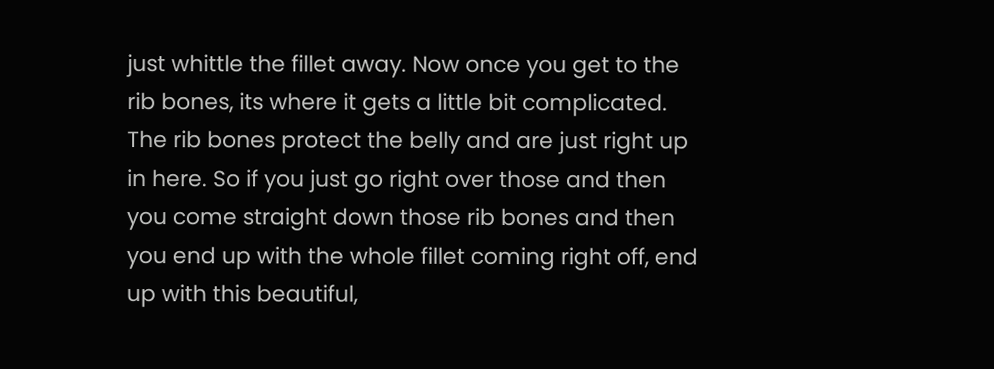just whittle the fillet away. Now once you get to the rib bones, its where it gets a little bit complicated. The rib bones protect the belly and are just right up in here. So if you just go right over those and then you come straight down those rib bones and then you end up with the whole fillet coming right off, end up with this beautiful,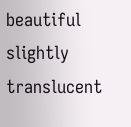beautiful slightly translucent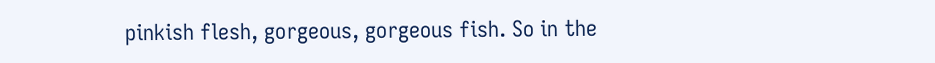pinkish flesh, gorgeous, gorgeous fish. So in the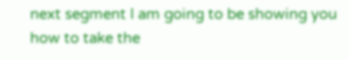next segment I am going to be showing you how to take the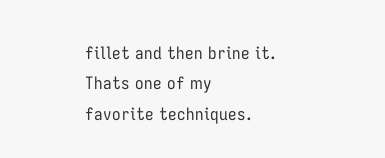fillet and then brine it. Thats one of my favorite techniques.